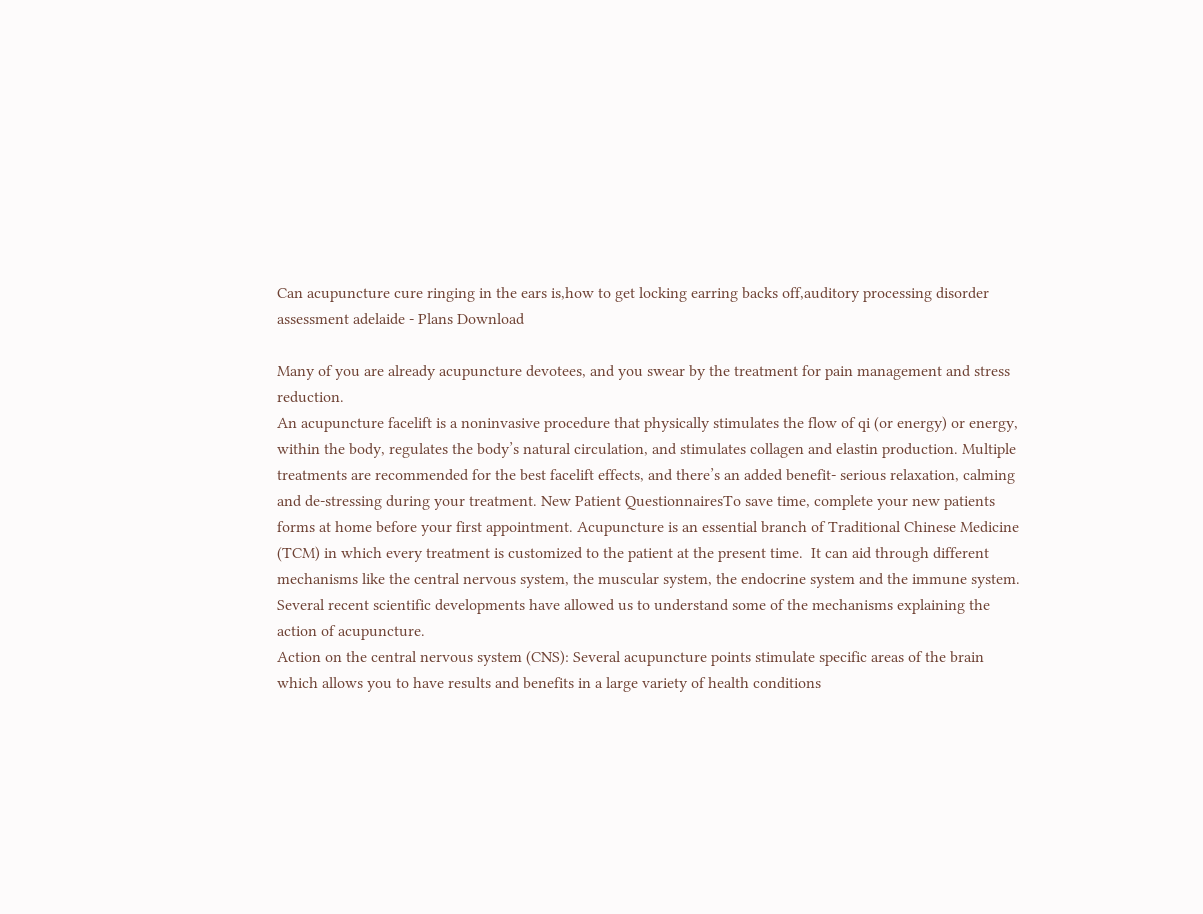Can acupuncture cure ringing in the ears is,how to get locking earring backs off,auditory processing disorder assessment adelaide - Plans Download

Many of you are already acupuncture devotees, and you swear by the treatment for pain management and stress reduction.
An acupuncture facelift is a noninvasive procedure that physically stimulates the flow of qi (or energy) or energy, within the body, regulates the body’s natural circulation, and stimulates collagen and elastin production. Multiple treatments are recommended for the best facelift effects, and there’s an added benefit- serious relaxation, calming and de-stressing during your treatment. New Patient QuestionnairesTo save time, complete your new patients forms at home before your first appointment. Acupuncture is an essential branch of Traditional Chinese Medicine (TCM) in which every treatment is customized to the patient at the present time.  It can aid through different mechanisms like the central nervous system, the muscular system, the endocrine system and the immune system. Several recent scientific developments have allowed us to understand some of the mechanisms explaining the action of acupuncture.
Action on the central nervous system (CNS): Several acupuncture points stimulate specific areas of the brain which allows you to have results and benefits in a large variety of health conditions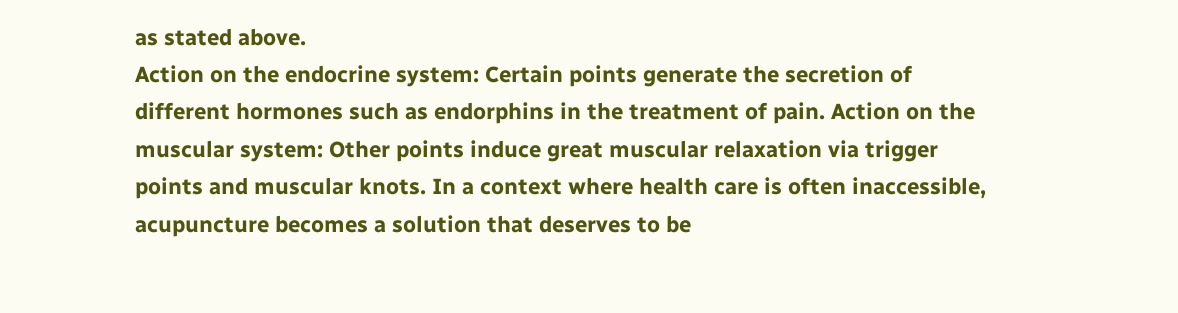as stated above.
Action on the endocrine system: Certain points generate the secretion of different hormones such as endorphins in the treatment of pain. Action on the muscular system: Other points induce great muscular relaxation via trigger points and muscular knots. In a context where health care is often inaccessible, acupuncture becomes a solution that deserves to be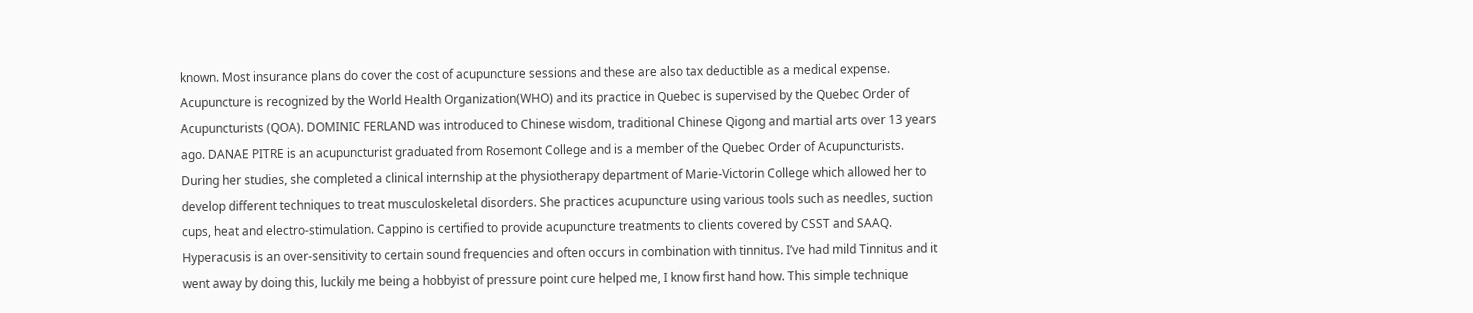known. Most insurance plans do cover the cost of acupuncture sessions and these are also tax deductible as a medical expense.
Acupuncture is recognized by the World Health Organization(WHO) and its practice in Quebec is supervised by the Quebec Order of Acupuncturists (QOA). DOMINIC FERLAND was introduced to Chinese wisdom, traditional Chinese Qigong and martial arts over 13 years ago. DANAE PITRE is an acupuncturist graduated from Rosemont College and is a member of the Quebec Order of Acupuncturists.
During her studies, she completed a clinical internship at the physiotherapy department of Marie-Victorin College which allowed her to develop different techniques to treat musculoskeletal disorders. She practices acupuncture using various tools such as needles, suction cups, heat and electro-stimulation. Cappino is certified to provide acupuncture treatments to clients covered by CSST and SAAQ. Hyperacusis is an over-sensitivity to certain sound frequencies and often occurs in combination with tinnitus. I’ve had mild Tinnitus and it went away by doing this, luckily me being a hobbyist of pressure point cure helped me, I know first hand how. This simple technique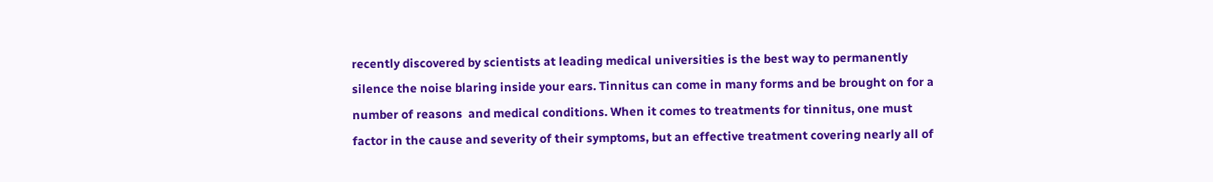recently discovered by scientists at leading medical universities is the best way to permanently silence the noise blaring inside your ears. Tinnitus can come in many forms and be brought on for a number of reasons  and medical conditions. When it comes to treatments for tinnitus, one must factor in the cause and severity of their symptoms, but an effective treatment covering nearly all of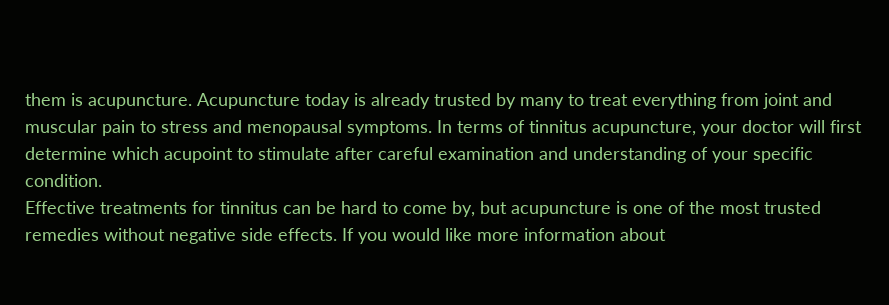them is acupuncture. Acupuncture today is already trusted by many to treat everything from joint and muscular pain to stress and menopausal symptoms. In terms of tinnitus acupuncture, your doctor will first determine which acupoint to stimulate after careful examination and understanding of your specific condition.
Effective treatments for tinnitus can be hard to come by, but acupuncture is one of the most trusted remedies without negative side effects. If you would like more information about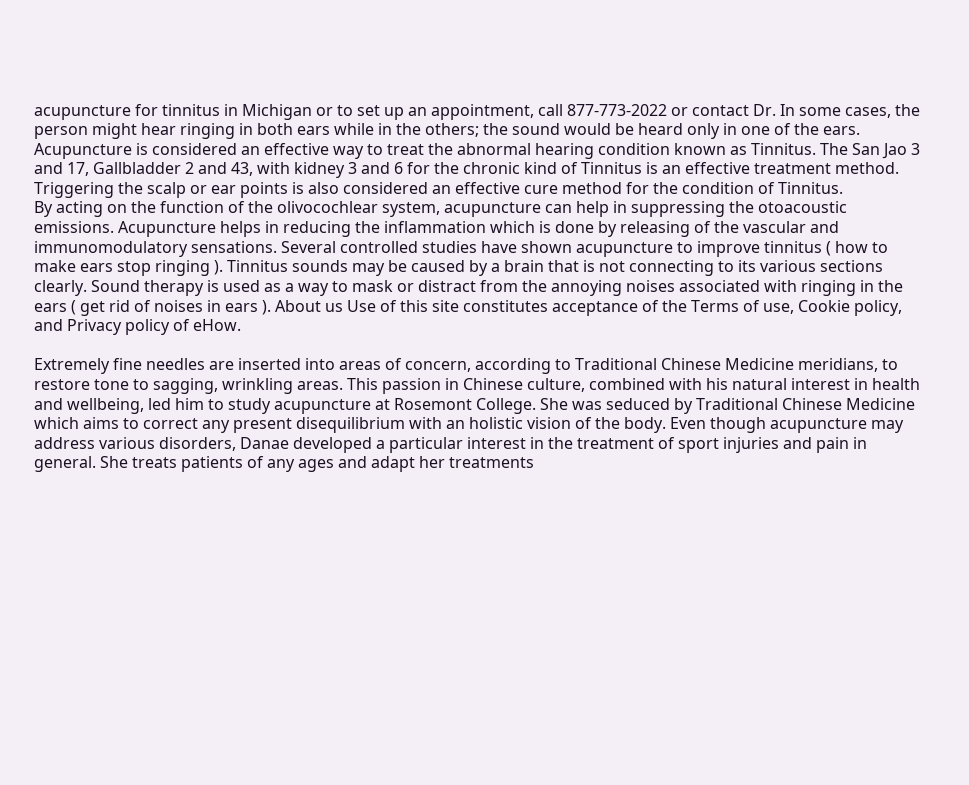acupuncture for tinnitus in Michigan or to set up an appointment, call 877-773-2022 or contact Dr. In some cases, the person might hear ringing in both ears while in the others; the sound would be heard only in one of the ears. Acupuncture is considered an effective way to treat the abnormal hearing condition known as Tinnitus. The San Jao 3 and 17, Gallbladder 2 and 43, with kidney 3 and 6 for the chronic kind of Tinnitus is an effective treatment method.
Triggering the scalp or ear points is also considered an effective cure method for the condition of Tinnitus.
By acting on the function of the olivocochlear system, acupuncture can help in suppressing the otoacoustic emissions. Acupuncture helps in reducing the inflammation which is done by releasing of the vascular and immunomodulatory sensations. Several controlled studies have shown acupuncture to improve tinnitus ( how to make ears stop ringing ). Tinnitus sounds may be caused by a brain that is not connecting to its various sections clearly. Sound therapy is used as a way to mask or distract from the annoying noises associated with ringing in the ears ( get rid of noises in ears ). About us Use of this site constitutes acceptance of the Terms of use, Cookie policy, and Privacy policy of eHow.

Extremely fine needles are inserted into areas of concern, according to Traditional Chinese Medicine meridians, to restore tone to sagging, wrinkling areas. This passion in Chinese culture, combined with his natural interest in health and wellbeing, led him to study acupuncture at Rosemont College. She was seduced by Traditional Chinese Medicine which aims to correct any present disequilibrium with an holistic vision of the body. Even though acupuncture may address various disorders, Danae developed a particular interest in the treatment of sport injuries and pain in general. She treats patients of any ages and adapt her treatments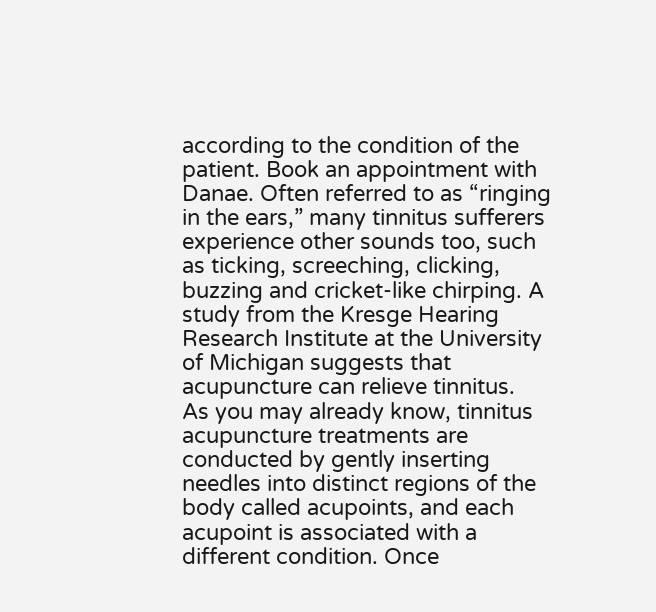according to the condition of the patient. Book an appointment with Danae. Often referred to as “ringing in the ears,” many tinnitus sufferers experience other sounds too, such as ticking, screeching, clicking, buzzing and cricket-like chirping. A study from the Kresge Hearing Research Institute at the University of Michigan suggests that acupuncture can relieve tinnitus.
As you may already know, tinnitus acupuncture treatments are conducted by gently inserting needles into distinct regions of the body called acupoints, and each acupoint is associated with a different condition. Once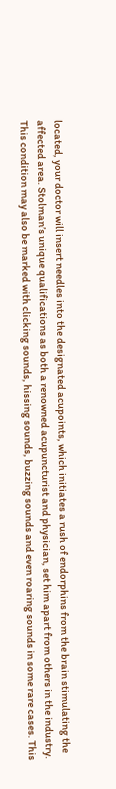located, your doctor will insert needles into the designated acupoints, which initiates a rush of endorphins from the brain stimulating the affected area. Stolman’s unique qualifications as both a renowned acupuncturist and physician, set him apart from others in the industry.
This condition may also be marked with clicking sounds, hissing sounds, buzzing sounds and even roaring sounds in some rare cases. This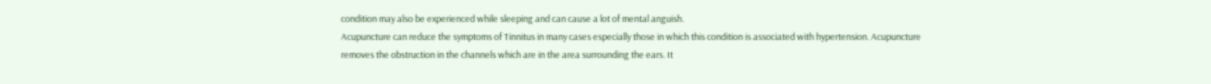condition may also be experienced while sleeping and can cause a lot of mental anguish.
Acupuncture can reduce the symptoms of Tinnitus in many cases especially those in which this condition is associated with hypertension. Acupuncture removes the obstruction in the channels which are in the area surrounding the ears. It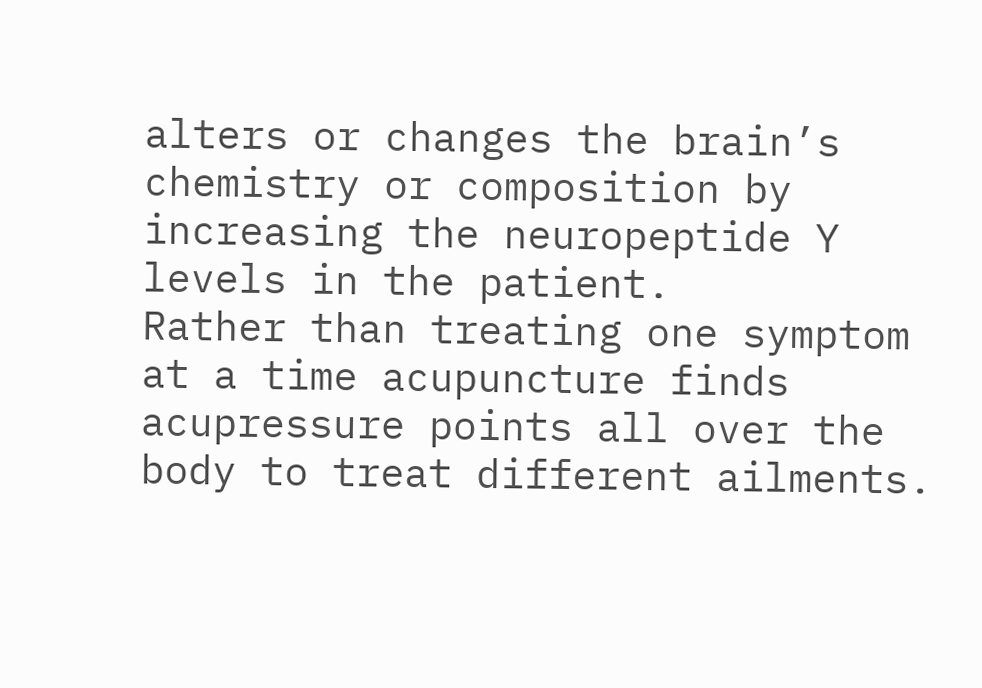alters or changes the brain’s chemistry or composition by increasing the neuropeptide Y levels in the patient.
Rather than treating one symptom at a time acupuncture finds acupressure points all over the body to treat different ailments.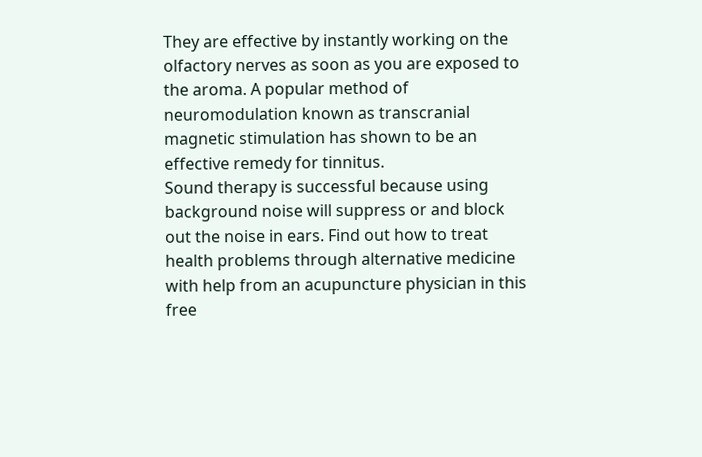They are effective by instantly working on the olfactory nerves as soon as you are exposed to the aroma. A popular method of neuromodulation known as transcranial magnetic stimulation has shown to be an effective remedy for tinnitus.
Sound therapy is successful because using background noise will suppress or and block out the noise in ears. Find out how to treat health problems through alternative medicine with help from an acupuncture physician in this free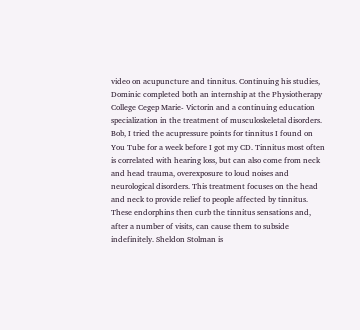video on acupuncture and tinnitus. Continuing his studies, Dominic completed both an internship at the Physiotherapy College Cegep Marie- Victorin and a continuing education specialization in the treatment of musculoskeletal disorders. Bob, I tried the acupressure points for tinnitus I found on You Tube for a week before I got my CD. Tinnitus most often is correlated with hearing loss, but can also come from neck and head trauma, overexposure to loud noises and neurological disorders. This treatment focuses on the head and neck to provide relief to people affected by tinnitus. These endorphins then curb the tinnitus sensations and, after a number of visits, can cause them to subside indefinitely. Sheldon Stolman is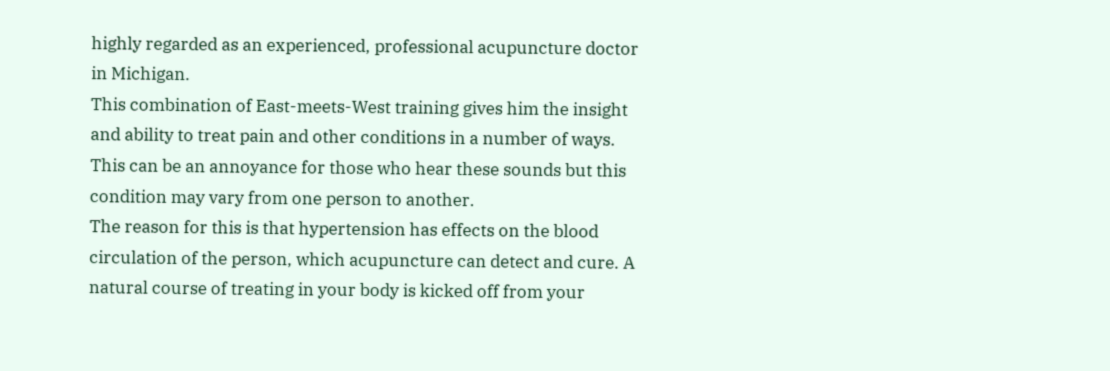highly regarded as an experienced, professional acupuncture doctor in Michigan.
This combination of East-meets-West training gives him the insight and ability to treat pain and other conditions in a number of ways. This can be an annoyance for those who hear these sounds but this condition may vary from one person to another.
The reason for this is that hypertension has effects on the blood circulation of the person, which acupuncture can detect and cure. A natural course of treating in your body is kicked off from your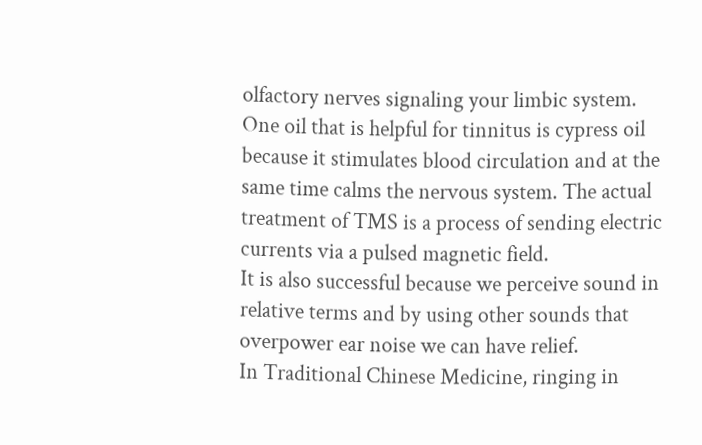olfactory nerves signaling your limbic system.  One oil that is helpful for tinnitus is cypress oil because it stimulates blood circulation and at the same time calms the nervous system. The actual treatment of TMS is a process of sending electric currents via a pulsed magnetic field.
It is also successful because we perceive sound in relative terms and by using other sounds that overpower ear noise we can have relief.
In Traditional Chinese Medicine, ringing in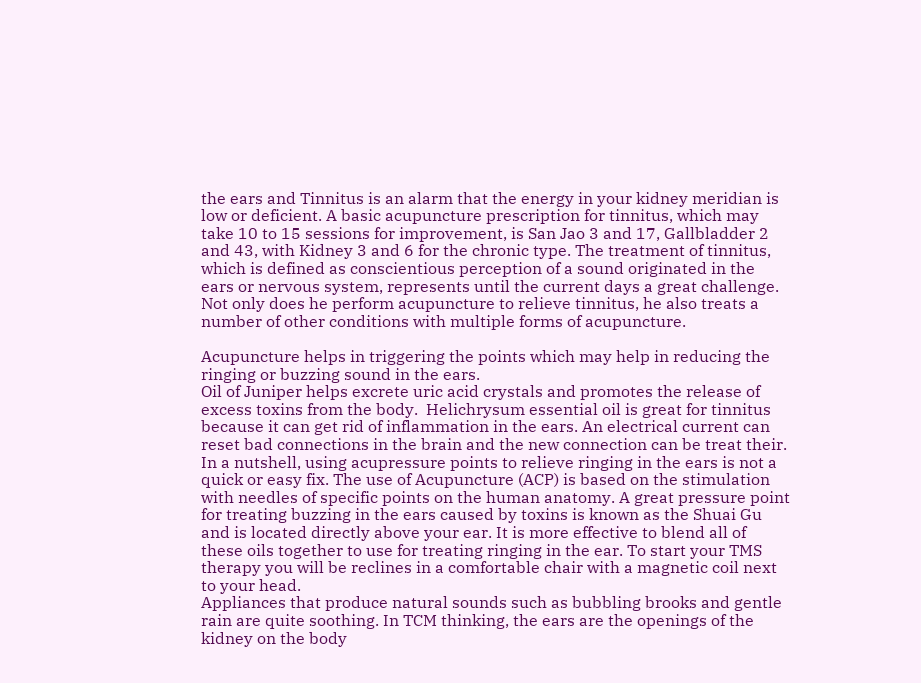the ears and Tinnitus is an alarm that the energy in your kidney meridian is low or deficient. A basic acupuncture prescription for tinnitus, which may take 10 to 15 sessions for improvement, is San Jao 3 and 17, Gallbladder 2 and 43, with Kidney 3 and 6 for the chronic type. The treatment of tinnitus, which is defined as conscientious perception of a sound originated in the ears or nervous system, represents until the current days a great challenge.
Not only does he perform acupuncture to relieve tinnitus, he also treats a number of other conditions with multiple forms of acupuncture.

Acupuncture helps in triggering the points which may help in reducing the ringing or buzzing sound in the ears.
Oil of Juniper helps excrete uric acid crystals and promotes the release of excess toxins from the body.  Helichrysum essential oil is great for tinnitus because it can get rid of inflammation in the ears. An electrical current can reset bad connections in the brain and the new connection can be treat their. In a nutshell, using acupressure points to relieve ringing in the ears is not a quick or easy fix. The use of Acupuncture (ACP) is based on the stimulation with needles of specific points on the human anatomy. A great pressure point for treating buzzing in the ears caused by toxins is known as the Shuai Gu and is located directly above your ear. It is more effective to blend all of these oils together to use for treating ringing in the ear. To start your TMS therapy you will be reclines in a comfortable chair with a magnetic coil next to your head.
Appliances that produce natural sounds such as bubbling brooks and gentle rain are quite soothing. In TCM thinking, the ears are the openings of the kidney on the body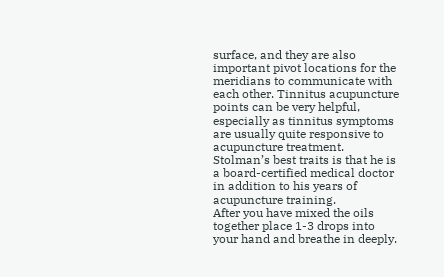surface, and they are also important pivot locations for the meridians to communicate with each other. Tinnitus acupuncture points can be very helpful, especially as tinnitus symptoms are usually quite responsive to acupuncture treatment. Stolman’s best traits is that he is a board-certified medical doctor in addition to his years of acupuncture training.
After you have mixed the oils together place 1-3 drops into your hand and breathe in deeply.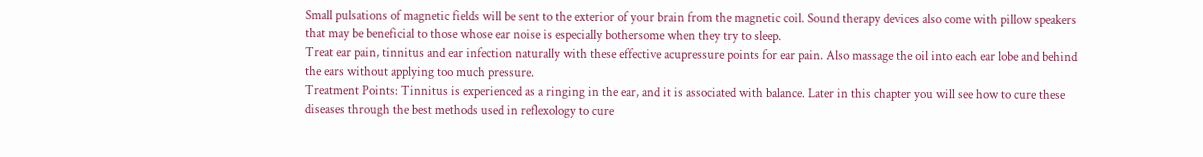Small pulsations of magnetic fields will be sent to the exterior of your brain from the magnetic coil. Sound therapy devices also come with pillow speakers that may be beneficial to those whose ear noise is especially bothersome when they try to sleep.
Treat ear pain, tinnitus and ear infection naturally with these effective acupressure points for ear pain. Also massage the oil into each ear lobe and behind the ears without applying too much pressure.
Treatment Points: Tinnitus is experienced as a ringing in the ear, and it is associated with balance. Later in this chapter you will see how to cure these diseases through the best methods used in reflexology to cure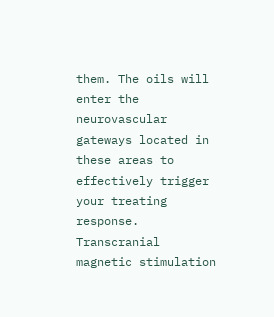them. The oils will enter the neurovascular gateways located in these areas to effectively trigger your treating response. Transcranial magnetic stimulation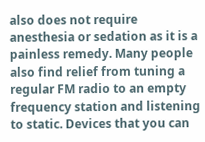also does not require anesthesia or sedation as it is a painless remedy. Many people also find relief from tuning a regular FM radio to an empty frequency station and listening to static. Devices that you can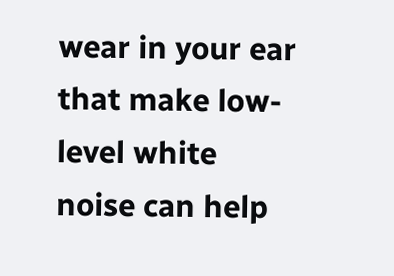wear in your ear that make low-level white noise can help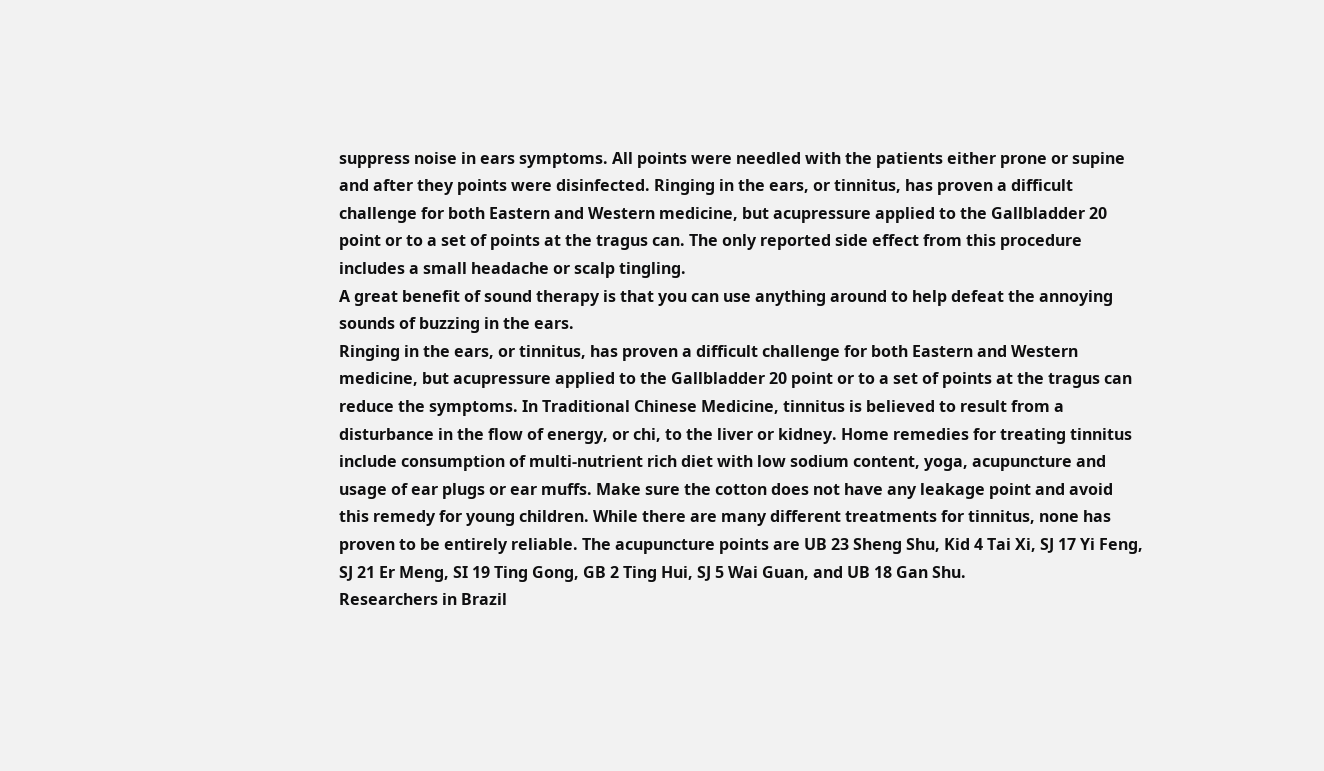suppress noise in ears symptoms. All points were needled with the patients either prone or supine and after they points were disinfected. Ringing in the ears, or tinnitus, has proven a difficult challenge for both Eastern and Western medicine, but acupressure applied to the Gallbladder 20 point or to a set of points at the tragus can. The only reported side effect from this procedure includes a small headache or scalp tingling.
A great benefit of sound therapy is that you can use anything around to help defeat the annoying sounds of buzzing in the ears.
Ringing in the ears, or tinnitus, has proven a difficult challenge for both Eastern and Western medicine, but acupressure applied to the Gallbladder 20 point or to a set of points at the tragus can reduce the symptoms. In Traditional Chinese Medicine, tinnitus is believed to result from a disturbance in the flow of energy, or chi, to the liver or kidney. Home remedies for treating tinnitus include consumption of multi-nutrient rich diet with low sodium content, yoga, acupuncture and usage of ear plugs or ear muffs. Make sure the cotton does not have any leakage point and avoid this remedy for young children. While there are many different treatments for tinnitus, none has proven to be entirely reliable. The acupuncture points are UB 23 Sheng Shu, Kid 4 Tai Xi, SJ 17 Yi Feng, SJ 21 Er Meng, SI 19 Ting Gong, GB 2 Ting Hui, SJ 5 Wai Guan, and UB 18 Gan Shu.
Researchers in Brazil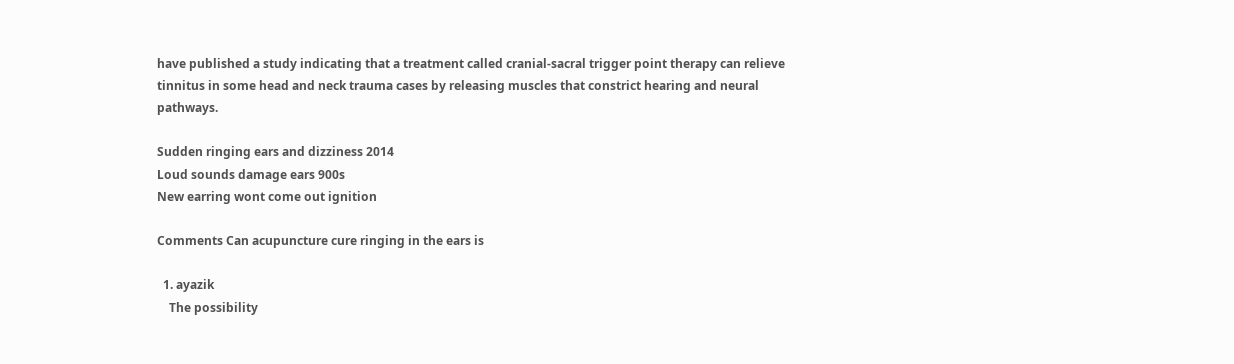have published a study indicating that a treatment called cranial-sacral trigger point therapy can relieve tinnitus in some head and neck trauma cases by releasing muscles that constrict hearing and neural pathways.

Sudden ringing ears and dizziness 2014
Loud sounds damage ears 900s
New earring wont come out ignition

Comments Can acupuncture cure ringing in the ears is

  1. ayazik
    The possibility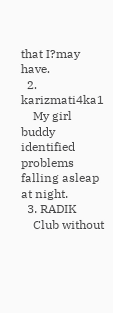that I?may have.
  2. karizmati4ka1
    My girl buddy identified problems falling asleap at night.
  3. RADIK
    Club without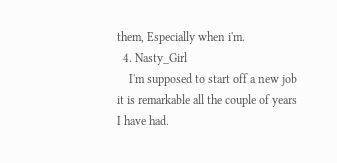them, Especially when i'm.
  4. Nasty_Girl
    I'm supposed to start off a new job it is remarkable all the couple of years I have had.